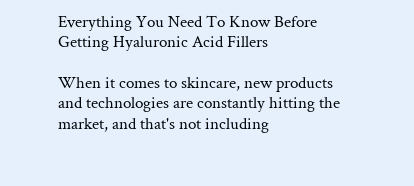Everything You Need To Know Before Getting Hyaluronic Acid Fillers

When it comes to skincare, new products and technologies are constantly hitting the market, and that's not including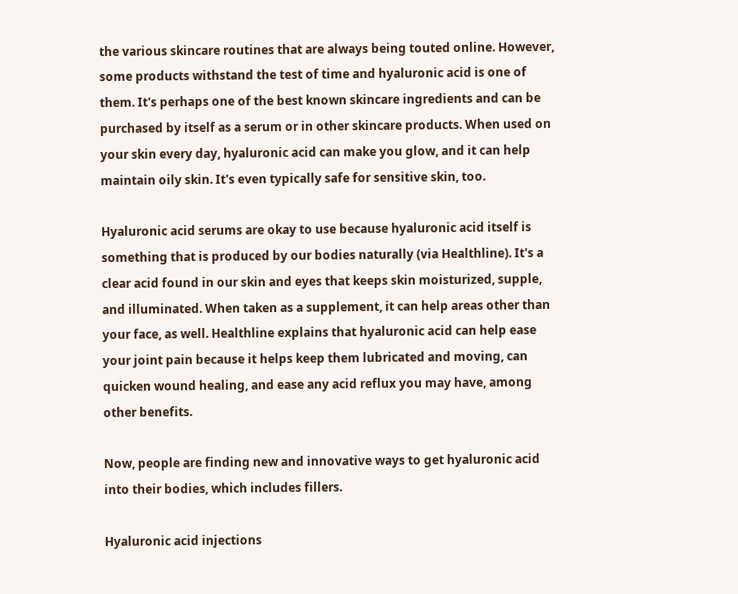the various skincare routines that are always being touted online. However, some products withstand the test of time and hyaluronic acid is one of them. It's perhaps one of the best known skincare ingredients and can be purchased by itself as a serum or in other skincare products. When used on your skin every day, hyaluronic acid can make you glow, and it can help maintain oily skin. It's even typically safe for sensitive skin, too.

Hyaluronic acid serums are okay to use because hyaluronic acid itself is something that is produced by our bodies naturally (via Healthline). It's a clear acid found in our skin and eyes that keeps skin moisturized, supple, and illuminated. When taken as a supplement, it can help areas other than your face, as well. Healthline explains that hyaluronic acid can help ease your joint pain because it helps keep them lubricated and moving, can quicken wound healing, and ease any acid reflux you may have, among other benefits.

Now, people are finding new and innovative ways to get hyaluronic acid into their bodies, which includes fillers.

Hyaluronic acid injections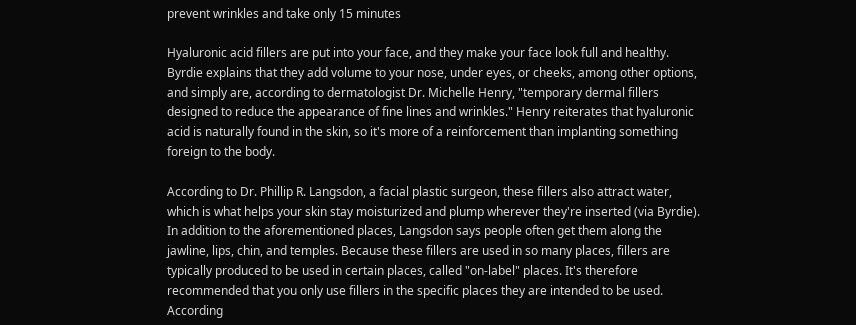prevent wrinkles and take only 15 minutes

Hyaluronic acid fillers are put into your face, and they make your face look full and healthy. Byrdie explains that they add volume to your nose, under eyes, or cheeks, among other options, and simply are, according to dermatologist Dr. Michelle Henry, "temporary dermal fillers designed to reduce the appearance of fine lines and wrinkles." Henry reiterates that hyaluronic acid is naturally found in the skin, so it's more of a reinforcement than implanting something foreign to the body.

According to Dr. Phillip R. Langsdon, a facial plastic surgeon, these fillers also attract water, which is what helps your skin stay moisturized and plump wherever they're inserted (via Byrdie). In addition to the aforementioned places, Langsdon says people often get them along the jawline, lips, chin, and temples. Because these fillers are used in so many places, fillers are typically produced to be used in certain places, called "on-label" places. It's therefore recommended that you only use fillers in the specific places they are intended to be used. According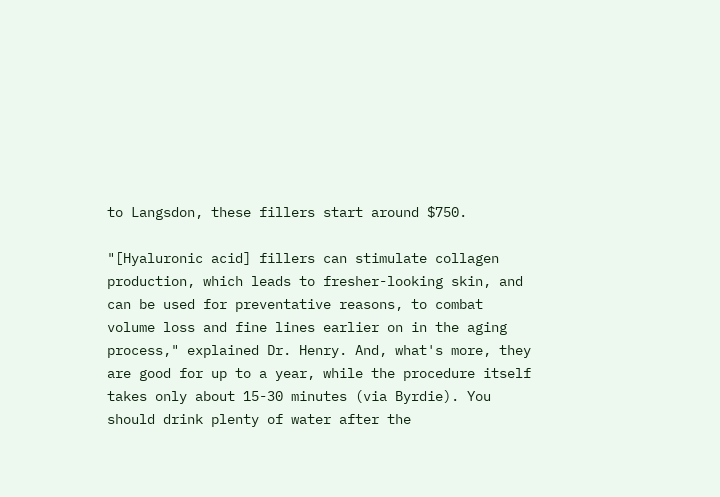to Langsdon, these fillers start around $750.

"[Hyaluronic acid] fillers can stimulate collagen production, which leads to fresher-looking skin, and can be used for preventative reasons, to combat volume loss and fine lines earlier on in the aging process," explained Dr. Henry. And, what's more, they are good for up to a year, while the procedure itself takes only about 15-30 minutes (via Byrdie). You should drink plenty of water after the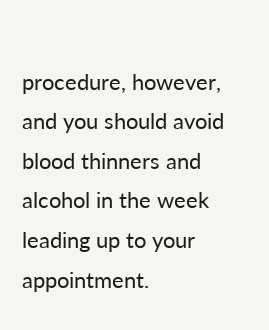procedure, however, and you should avoid blood thinners and alcohol in the week leading up to your appointment.